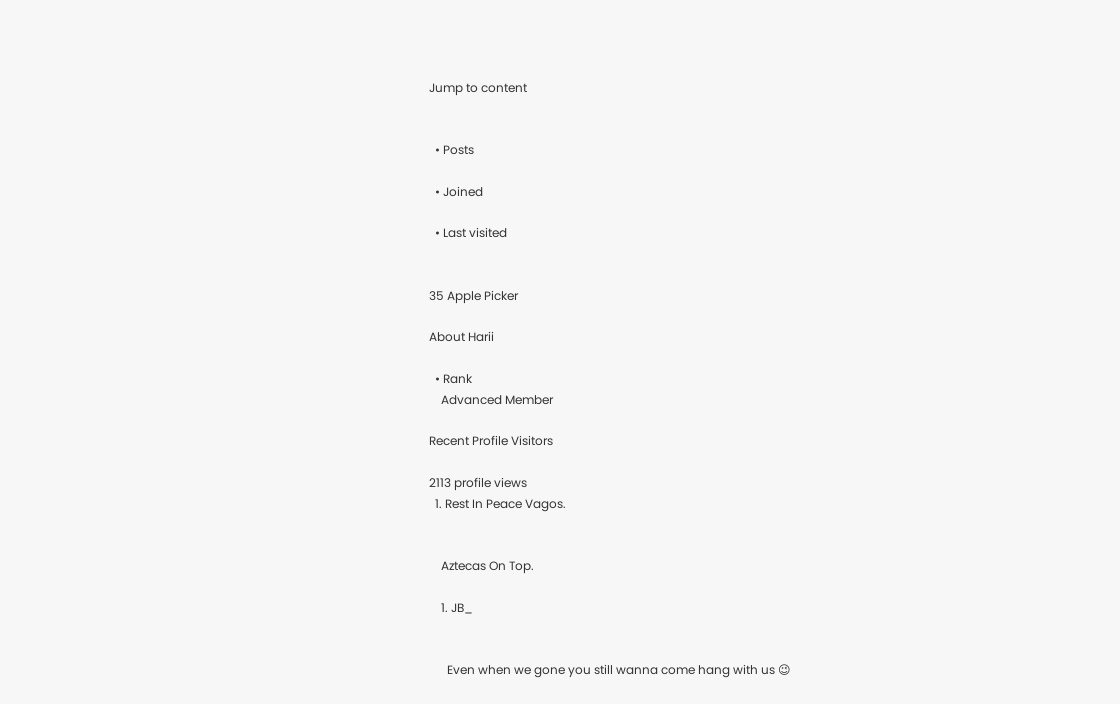Jump to content


  • Posts

  • Joined

  • Last visited


35 Apple Picker

About Harii

  • Rank
    Advanced Member

Recent Profile Visitors

2113 profile views
  1. Rest In Peace Vagos.


    Aztecas On Top.

    1. JB_


      Even when we gone you still wanna come hang with us 😉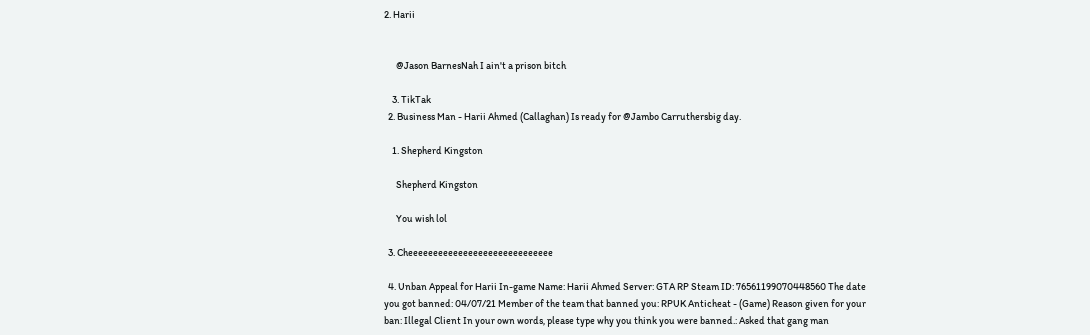2. Harii


      @Jason BarnesNah I ain't a prison bitch

    3. TikTak
  2. Business Man - Harii Ahmed (Callaghan) Is ready for @Jambo Carruthersbig day.

    1. Shepherd Kingston

      Shepherd Kingston

      You wish lol

  3. Cheeeeeeeeeeeeeeeeeeeeeeeeeeeee

  4. Unban Appeal for Harii In-game Name: Harii Ahmed Server: GTA RP Steam ID: 76561199070448560 The date you got banned: 04/07/21 Member of the team that banned you: RPUK Anticheat - (Game) Reason given for your ban: Illegal Client In your own words, please type why you think you were banned.: Asked that gang man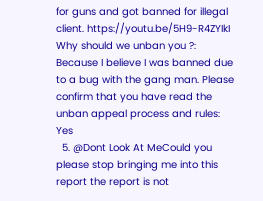for guns and got banned for illegal client. https://youtu.be/5H9-R4ZYIkI Why should we unban you ?: Because I believe I was banned due to a bug with the gang man. Please confirm that you have read the unban appeal process and rules: Yes
  5. @Dont Look At MeCould you please stop bringing me into this report the report is not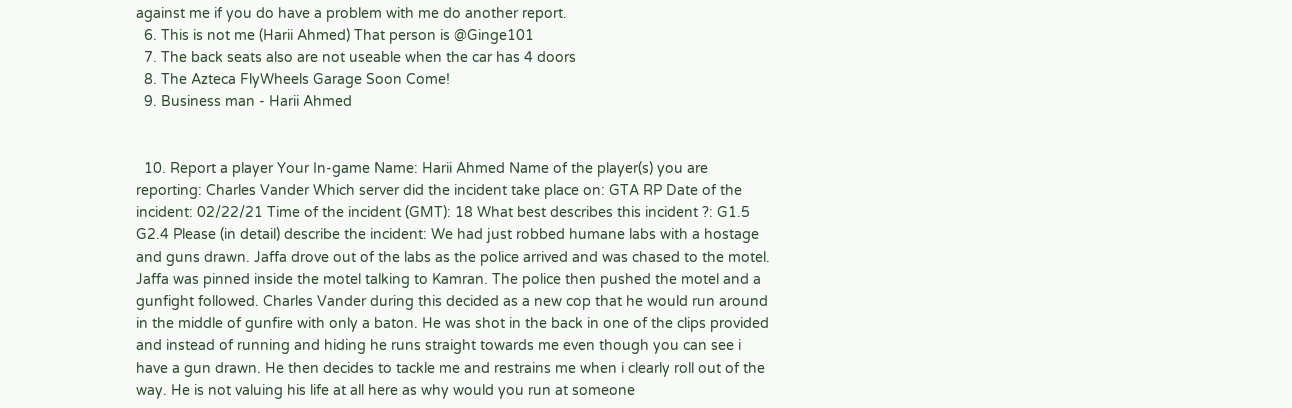against me if you do have a problem with me do another report.
  6. This is not me (Harii Ahmed) That person is @Ginge101
  7. The back seats also are not useable when the car has 4 doors
  8. The Azteca FlyWheels Garage Soon Come!
  9. Business man - Harii Ahmed


  10. Report a player Your In-game Name: Harii Ahmed Name of the player(s) you are reporting: Charles Vander Which server did the incident take place on: GTA RP Date of the incident: 02/22/21 Time of the incident (GMT): 18 What best describes this incident ?: G1.5 G2.4 Please (in detail) describe the incident: We had just robbed humane labs with a hostage and guns drawn. Jaffa drove out of the labs as the police arrived and was chased to the motel. Jaffa was pinned inside the motel talking to Kamran. The police then pushed the motel and a gunfight followed. Charles Vander during this decided as a new cop that he would run around in the middle of gunfire with only a baton. He was shot in the back in one of the clips provided and instead of running and hiding he runs straight towards me even though you can see i have a gun drawn. He then decides to tackle me and restrains me when i clearly roll out of the way. He is not valuing his life at all here as why would you run at someone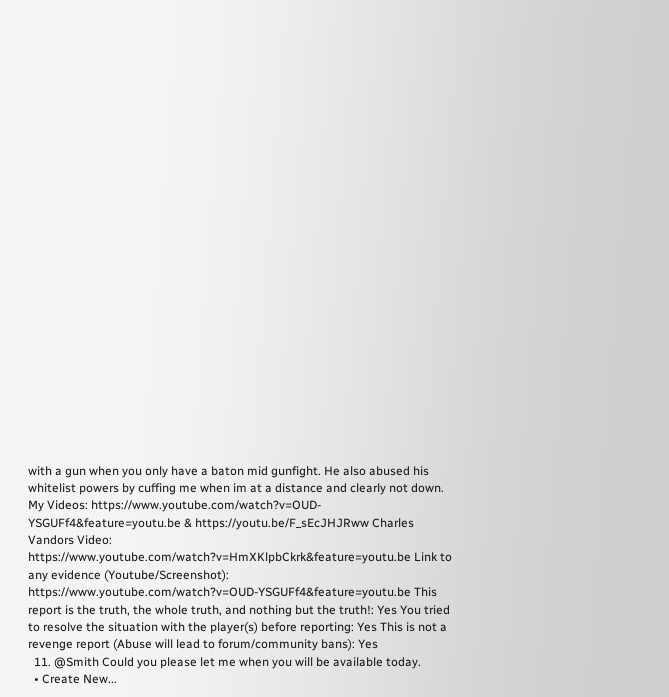with a gun when you only have a baton mid gunfight. He also abused his whitelist powers by cuffing me when im at a distance and clearly not down. My Videos: https://www.youtube.com/watch?v=OUD-YSGUFf4&feature=youtu.be & https://youtu.be/F_sEcJHJRww Charles Vandors Video: https://www.youtube.com/watch?v=HmXKlpbCkrk&feature=youtu.be Link to any evidence (Youtube/Screenshot): https://www.youtube.com/watch?v=OUD-YSGUFf4&feature=youtu.be This report is the truth, the whole truth, and nothing but the truth!: Yes You tried to resolve the situation with the player(s) before reporting: Yes This is not a revenge report (Abuse will lead to forum/community bans): Yes
  11. @Smith Could you please let me when you will be available today.
  • Create New...